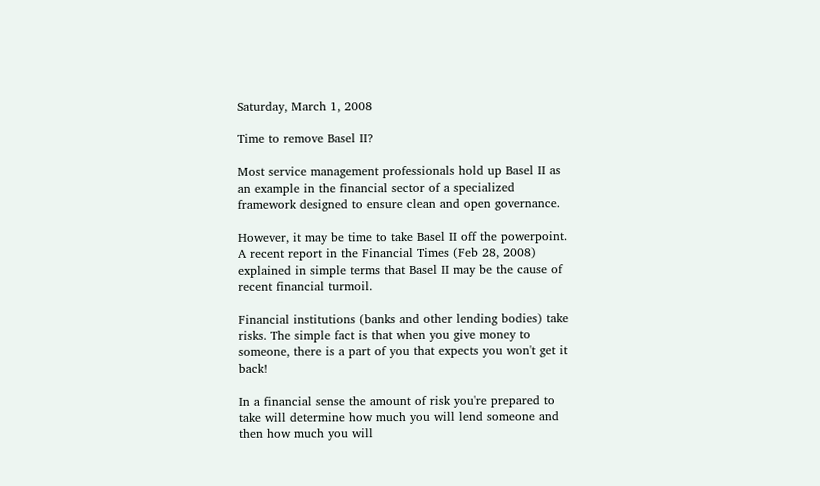Saturday, March 1, 2008

Time to remove Basel II?

Most service management professionals hold up Basel II as an example in the financial sector of a specialized framework designed to ensure clean and open governance.

However, it may be time to take Basel II off the powerpoint. A recent report in the Financial Times (Feb 28, 2008) explained in simple terms that Basel II may be the cause of recent financial turmoil.

Financial institutions (banks and other lending bodies) take risks. The simple fact is that when you give money to someone, there is a part of you that expects you won't get it back!

In a financial sense the amount of risk you're prepared to take will determine how much you will lend someone and then how much you will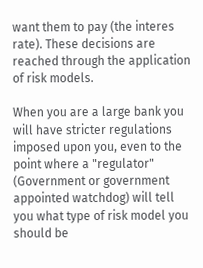want them to pay (the interes rate). These decisions are reached through the application of risk models.

When you are a large bank you will have stricter regulations imposed upon you, even to the point where a "regulator" (Government or government appointed watchdog) will tell you what type of risk model you should be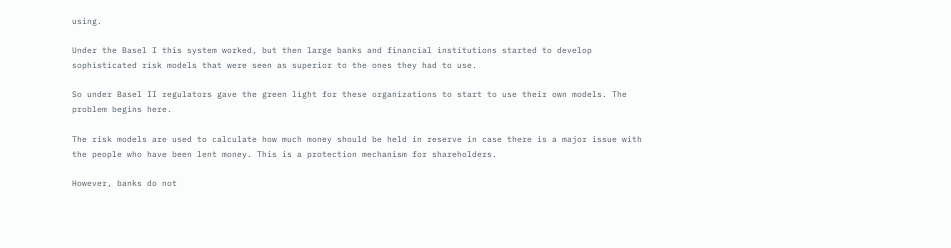using.

Under the Basel I this system worked, but then large banks and financial institutions started to develop sophisticated risk models that were seen as superior to the ones they had to use.

So under Basel II regulators gave the green light for these organizations to start to use their own models. The problem begins here.

The risk models are used to calculate how much money should be held in reserve in case there is a major issue with the people who have been lent money. This is a protection mechanism for shareholders.

However, banks do not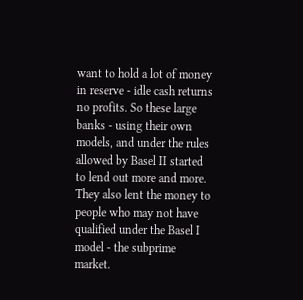want to hold a lot of money in reserve - idle cash returns no profits. So these large banks - using their own models, and under the rules allowed by Basel II started to lend out more and more. They also lent the money to people who may not have qualified under the Basel I model - the subprime market.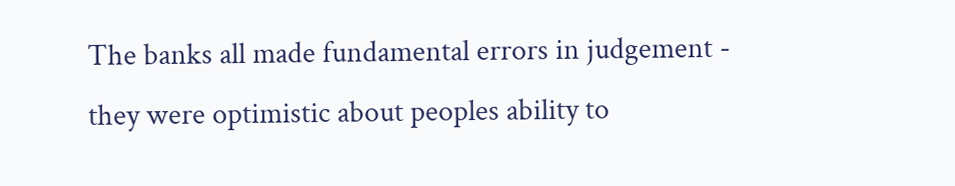The banks all made fundamental errors in judgement - they were optimistic about peoples ability to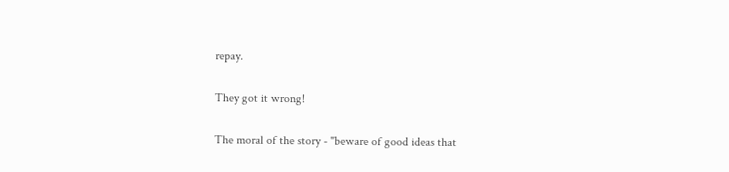repay.

They got it wrong!

The moral of the story - "beware of good ideas that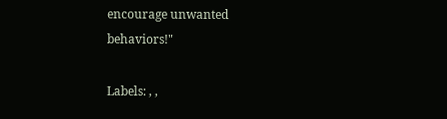encourage unwanted behaviors!"

Labels: , ,